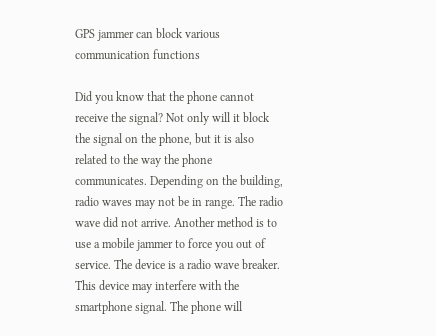GPS jammer can block various communication functions

Did you know that the phone cannot receive the signal? Not only will it block the signal on the phone, but it is also related to the way the phone communicates. Depending on the building, radio waves may not be in range. The radio wave did not arrive. Another method is to use a mobile jammer to force you out of service. The device is a radio wave breaker. This device may interfere with the smartphone signal. The phone will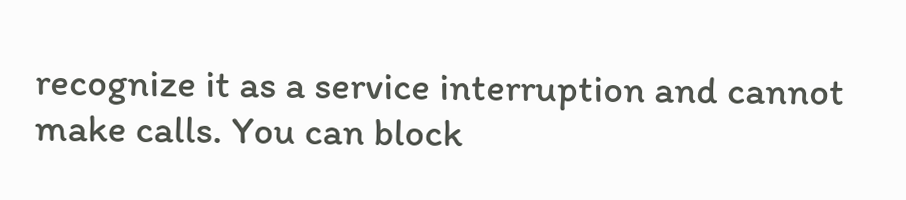recognize it as a service interruption and cannot make calls. You can block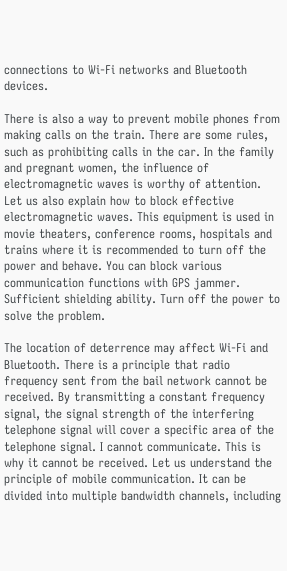connections to Wi-Fi networks and Bluetooth devices.

There is also a way to prevent mobile phones from making calls on the train. There are some rules, such as prohibiting calls in the car. In the family and pregnant women, the influence of electromagnetic waves is worthy of attention. Let us also explain how to block effective electromagnetic waves. This equipment is used in movie theaters, conference rooms, hospitals and trains where it is recommended to turn off the power and behave. You can block various communication functions with GPS jammer. Sufficient shielding ability. Turn off the power to solve the problem.

The location of deterrence may affect Wi-Fi and Bluetooth. There is a principle that radio frequency sent from the bail network cannot be received. By transmitting a constant frequency signal, the signal strength of the interfering telephone signal will cover a specific area of the telephone signal. I cannot communicate. This is why it cannot be received. Let us understand the principle of mobile communication. It can be divided into multiple bandwidth channels, including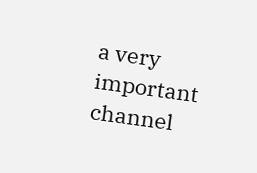a very important channel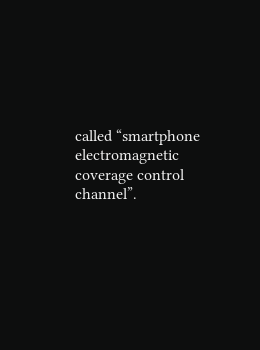called “smartphone electromagnetic coverage control channel”.